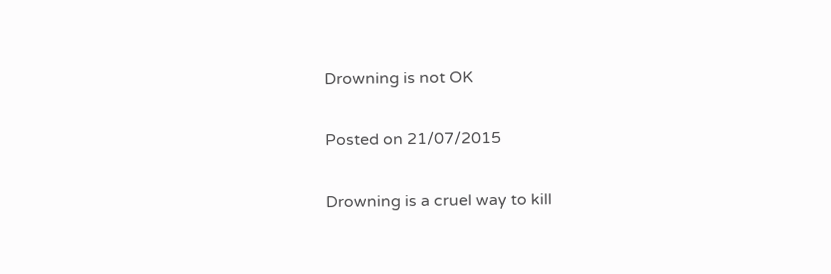Drowning is not OK

Posted on 21/07/2015

Drowning is a cruel way to kill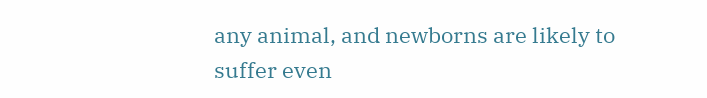any animal, and newborns are likely to suffer even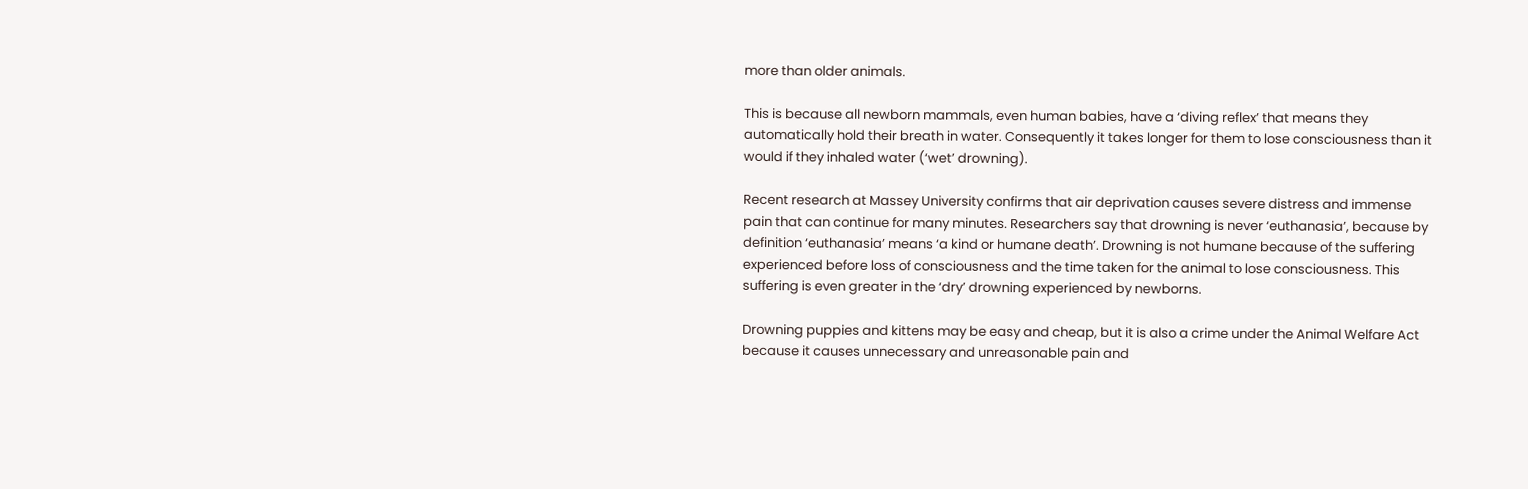more than older animals.

This is because all newborn mammals, even human babies, have a ‘diving reflex’ that means they automatically hold their breath in water. Consequently it takes longer for them to lose consciousness than it would if they inhaled water (‘wet’ drowning).

Recent research at Massey University confirms that air deprivation causes severe distress and immense pain that can continue for many minutes. Researchers say that drowning is never ‘euthanasia’, because by definition ‘euthanasia’ means ‘a kind or humane death’. Drowning is not humane because of the suffering experienced before loss of consciousness and the time taken for the animal to lose consciousness. This suffering is even greater in the ‘dry’ drowning experienced by newborns.

Drowning puppies and kittens may be easy and cheap, but it is also a crime under the Animal Welfare Act because it causes unnecessary and unreasonable pain and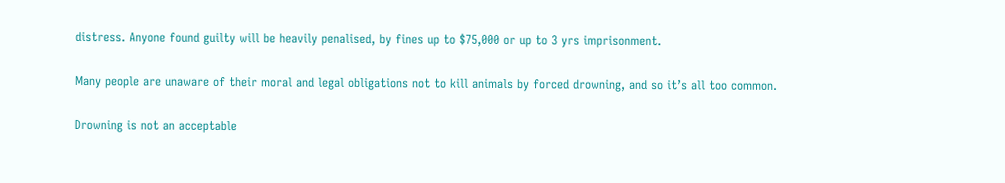distress. Anyone found guilty will be heavily penalised, by fines up to $75,000 or up to 3 yrs imprisonment.

Many people are unaware of their moral and legal obligations not to kill animals by forced drowning, and so it’s all too common.

Drowning is not an acceptable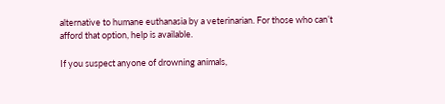alternative to humane euthanasia by a veterinarian. For those who can’t afford that option, help is available.

If you suspect anyone of drowning animals,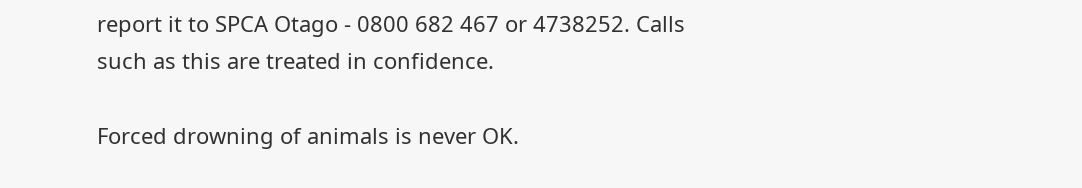report it to SPCA Otago - 0800 682 467 or 4738252. Calls such as this are treated in confidence.

Forced drowning of animals is never OK.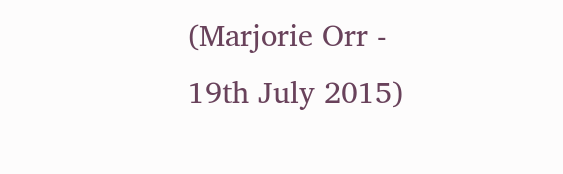(Marjorie Orr - 19th July 2015)